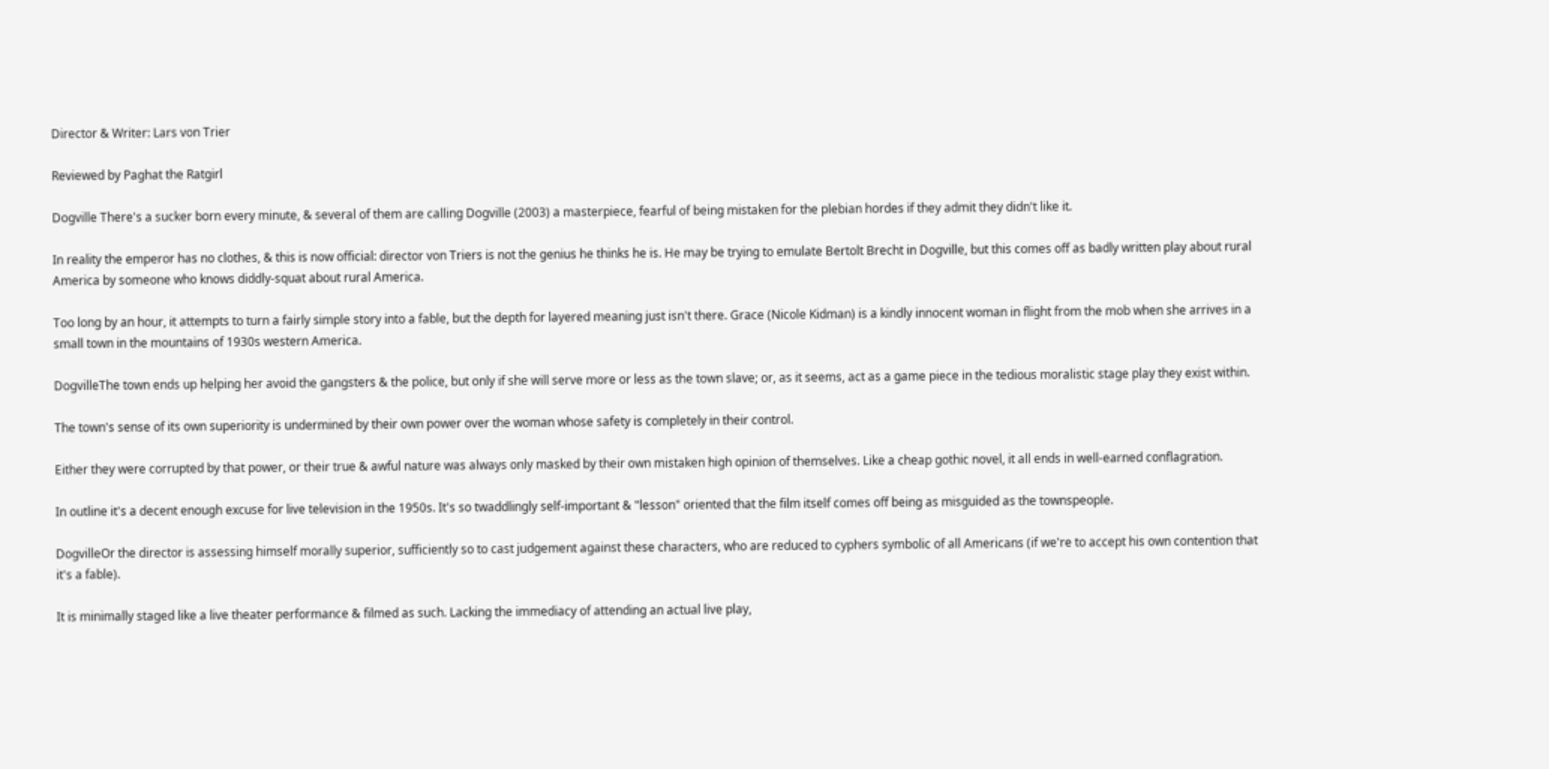Director & Writer: Lars von Trier

Reviewed by Paghat the Ratgirl

Dogville There's a sucker born every minute, & several of them are calling Dogville (2003) a masterpiece, fearful of being mistaken for the plebian hordes if they admit they didn't like it.

In reality the emperor has no clothes, & this is now official: director von Triers is not the genius he thinks he is. He may be trying to emulate Bertolt Brecht in Dogville, but this comes off as badly written play about rural America by someone who knows diddly-squat about rural America.

Too long by an hour, it attempts to turn a fairly simple story into a fable, but the depth for layered meaning just isn't there. Grace (Nicole Kidman) is a kindly innocent woman in flight from the mob when she arrives in a small town in the mountains of 1930s western America.

DogvilleThe town ends up helping her avoid the gangsters & the police, but only if she will serve more or less as the town slave; or, as it seems, act as a game piece in the tedious moralistic stage play they exist within.

The town's sense of its own superiority is undermined by their own power over the woman whose safety is completely in their control.

Either they were corrupted by that power, or their true & awful nature was always only masked by their own mistaken high opinion of themselves. Like a cheap gothic novel, it all ends in well-earned conflagration.

In outline it's a decent enough excuse for live television in the 1950s. It's so twaddlingly self-important & "lesson" oriented that the film itself comes off being as misguided as the townspeople.

DogvilleOr the director is assessing himself morally superior, sufficiently so to cast judgement against these characters, who are reduced to cyphers symbolic of all Americans (if we're to accept his own contention that it's a fable).

It is minimally staged like a live theater performance & filmed as such. Lacking the immediacy of attending an actual live play,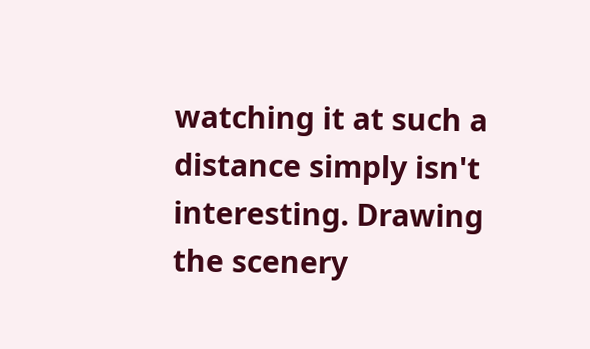watching it at such a distance simply isn't interesting. Drawing the scenery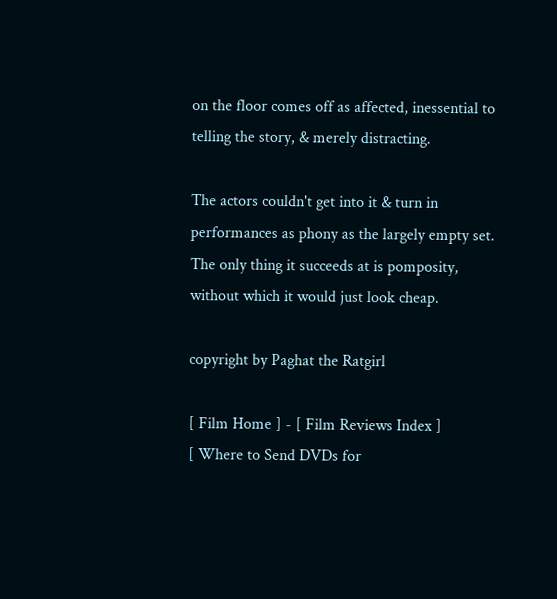on the floor comes off as affected, inessential to telling the story, & merely distracting.

The actors couldn't get into it & turn in performances as phony as the largely empty set. The only thing it succeeds at is pomposity, without which it would just look cheap.

copyright by Paghat the Ratgirl

[ Film Home ] - [ Film Reviews Index ]
[ Where to Send DVDs for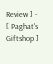Review ] - [ Paghat's Giftshop ]